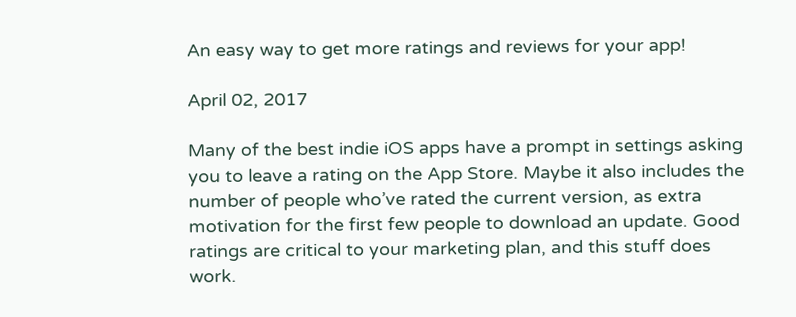An easy way to get more ratings and reviews for your app!

April 02, 2017

Many of the best indie iOS apps have a prompt in settings asking you to leave a rating on the App Store. Maybe it also includes the number of people who’ve rated the current version, as extra motivation for the first few people to download an update. Good ratings are critical to your marketing plan, and this stuff does work.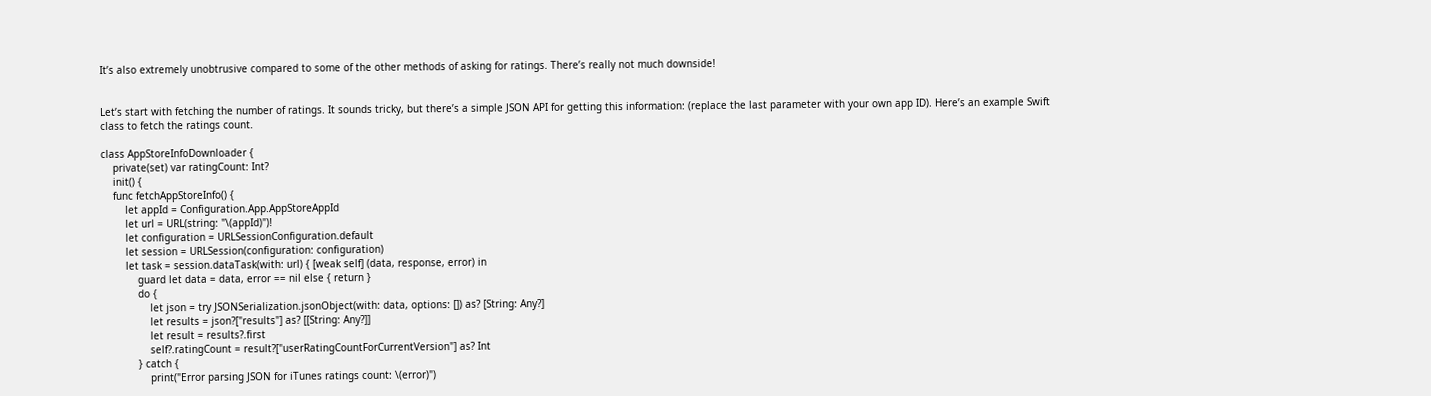It’s also extremely unobtrusive compared to some of the other methods of asking for ratings. There’s really not much downside!


Let’s start with fetching the number of ratings. It sounds tricky, but there’s a simple JSON API for getting this information: (replace the last parameter with your own app ID). Here’s an example Swift class to fetch the ratings count.

class AppStoreInfoDownloader {
    private(set) var ratingCount: Int?
    init() {
    func fetchAppStoreInfo() {
        let appId = Configuration.App.AppStoreAppId
        let url = URL(string: "\(appId)")!
        let configuration = URLSessionConfiguration.default
        let session = URLSession(configuration: configuration)
        let task = session.dataTask(with: url) { [weak self] (data, response, error) in
            guard let data = data, error == nil else { return }
            do {
                let json = try JSONSerialization.jsonObject(with: data, options: []) as? [String: Any?]
                let results = json?["results"] as? [[String: Any?]]
                let result = results?.first
                self?.ratingCount = result?["userRatingCountForCurrentVersion"] as? Int
            } catch {
                print("Error parsing JSON for iTunes ratings count: \(error)")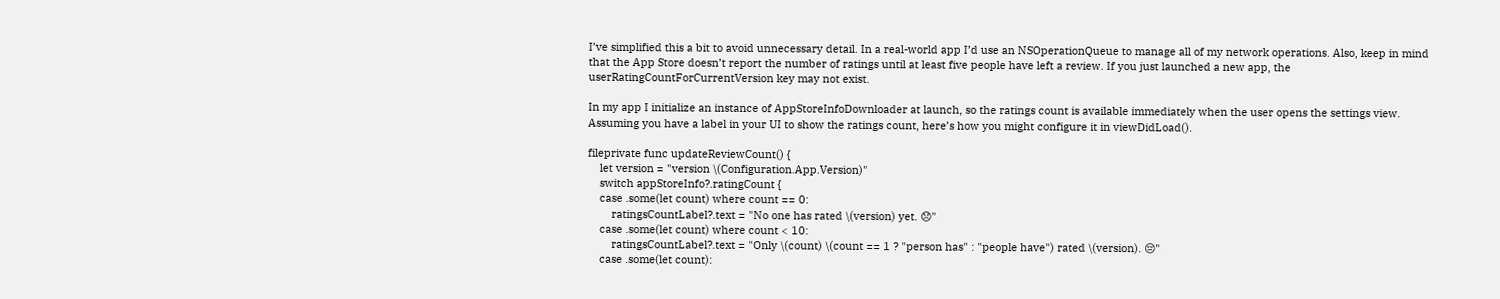I’ve simplified this a bit to avoid unnecessary detail. In a real-world app I’d use an NSOperationQueue to manage all of my network operations. Also, keep in mind that the App Store doesn’t report the number of ratings until at least five people have left a review. If you just launched a new app, the userRatingCountForCurrentVersion key may not exist.

In my app I initialize an instance of AppStoreInfoDownloader at launch, so the ratings count is available immediately when the user opens the settings view. Assuming you have a label in your UI to show the ratings count, here’s how you might configure it in viewDidLoad().

fileprivate func updateReviewCount() {
    let version = "version \(Configuration.App.Version)"
    switch appStoreInfo?.ratingCount {
    case .some(let count) where count == 0:
        ratingsCountLabel?.text = "No one has rated \(version) yet. 😞"
    case .some(let count) where count < 10:
        ratingsCountLabel?.text = "Only \(count) \(count == 1 ? "person has" : "people have") rated \(version). 😔"
    case .some(let count):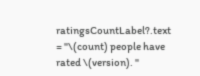ratingsCountLabel?.text = "\(count) people have rated \(version). "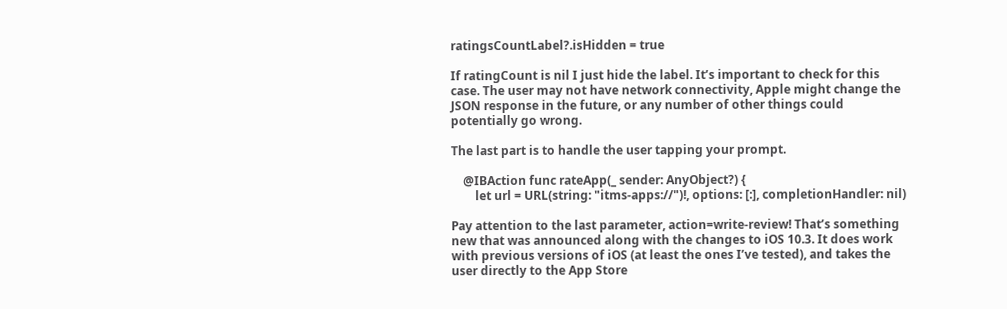ratingsCountLabel?.isHidden = true

If ratingCount is nil I just hide the label. It’s important to check for this case. The user may not have network connectivity, Apple might change the JSON response in the future, or any number of other things could potentially go wrong.

The last part is to handle the user tapping your prompt.

    @IBAction func rateApp(_ sender: AnyObject?) {
        let url = URL(string: "itms-apps://")!, options: [:], completionHandler: nil)

Pay attention to the last parameter, action=write-review! That’s something new that was announced along with the changes to iOS 10.3. It does work with previous versions of iOS (at least the ones I’ve tested), and takes the user directly to the App Store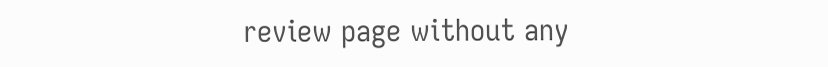review page without any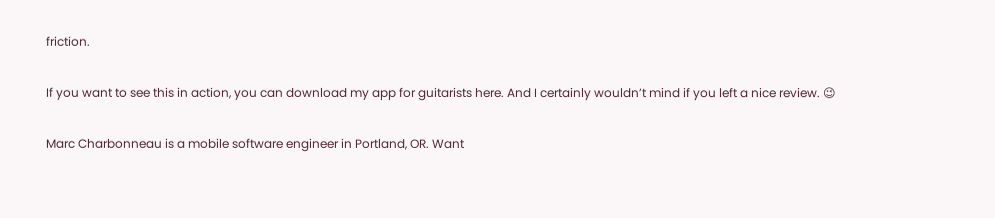friction.

If you want to see this in action, you can download my app for guitarists here. And I certainly wouldn’t mind if you left a nice review. 😉

Marc Charbonneau is a mobile software engineer in Portland, OR. Want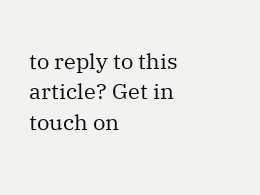to reply to this article? Get in touch on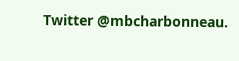Twitter @mbcharbonneau.